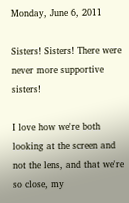Monday, June 6, 2011

Sisters! Sisters! There were never more supportive sisters!

I love how we're both looking at the screen and not the lens, and that we're so close, my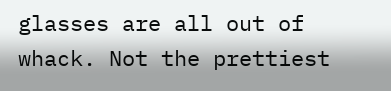glasses are all out of whack. Not the prettiest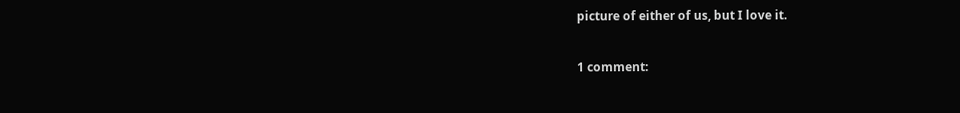picture of either of us, but I love it.

1 comment: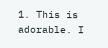1. This is adorable. I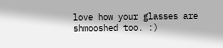love how your glasses are shmooshed too. :)